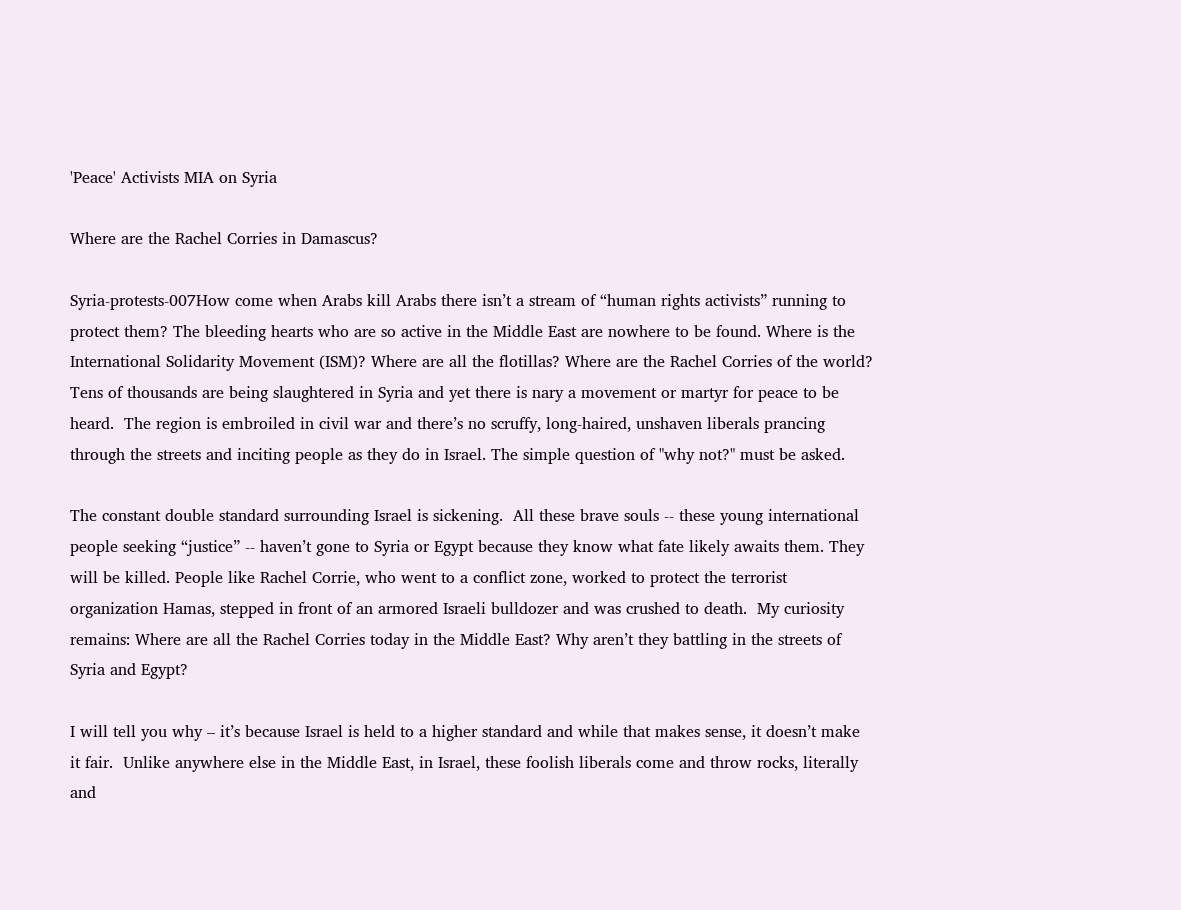'Peace' Activists MIA on Syria

Where are the Rachel Corries in Damascus?

Syria-protests-007How come when Arabs kill Arabs there isn’t a stream of “human rights activists” running to protect them? The bleeding hearts who are so active in the Middle East are nowhere to be found. Where is the International Solidarity Movement (ISM)? Where are all the flotillas? Where are the Rachel Corries of the world? Tens of thousands are being slaughtered in Syria and yet there is nary a movement or martyr for peace to be heard.  The region is embroiled in civil war and there’s no scruffy, long-haired, unshaven liberals prancing through the streets and inciting people as they do in Israel. The simple question of "why not?" must be asked.

The constant double standard surrounding Israel is sickening.  All these brave souls -- these young international people seeking “justice” -- haven’t gone to Syria or Egypt because they know what fate likely awaits them. They will be killed. People like Rachel Corrie, who went to a conflict zone, worked to protect the terrorist organization Hamas, stepped in front of an armored Israeli bulldozer and was crushed to death.  My curiosity remains: Where are all the Rachel Corries today in the Middle East? Why aren’t they battling in the streets of Syria and Egypt?

I will tell you why – it’s because Israel is held to a higher standard and while that makes sense, it doesn’t make it fair.  Unlike anywhere else in the Middle East, in Israel, these foolish liberals come and throw rocks, literally and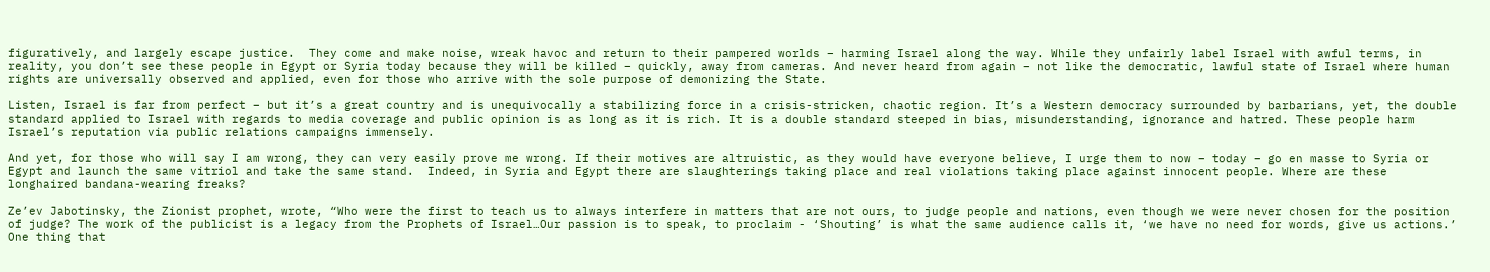figuratively, and largely escape justice.  They come and make noise, wreak havoc and return to their pampered worlds – harming Israel along the way. While they unfairly label Israel with awful terms, in reality, you don’t see these people in Egypt or Syria today because they will be killed – quickly, away from cameras. And never heard from again – not like the democratic, lawful state of Israel where human rights are universally observed and applied, even for those who arrive with the sole purpose of demonizing the State.

Listen, Israel is far from perfect – but it’s a great country and is unequivocally a stabilizing force in a crisis-stricken, chaotic region. It’s a Western democracy surrounded by barbarians, yet, the double standard applied to Israel with regards to media coverage and public opinion is as long as it is rich. It is a double standard steeped in bias, misunderstanding, ignorance and hatred. These people harm Israel’s reputation via public relations campaigns immensely.

And yet, for those who will say I am wrong, they can very easily prove me wrong. If their motives are altruistic, as they would have everyone believe, I urge them to now – today – go en masse to Syria or Egypt and launch the same vitriol and take the same stand.  Indeed, in Syria and Egypt there are slaughterings taking place and real violations taking place against innocent people. Where are these longhaired bandana-wearing freaks?

Ze’ev Jabotinsky, the Zionist prophet, wrote, “Who were the first to teach us to always interfere in matters that are not ours, to judge people and nations, even though we were never chosen for the position of judge? The work of the publicist is a legacy from the Prophets of Israel…Our passion is to speak, to proclaim - ‘Shouting’ is what the same audience calls it, ‘we have no need for words, give us actions.’ One thing that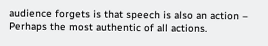audience forgets is that speech is also an action – Perhaps the most authentic of all actions.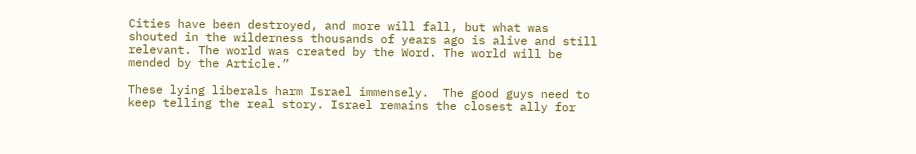Cities have been destroyed, and more will fall, but what was shouted in the wilderness thousands of years ago is alive and still relevant. The world was created by the Word. The world will be mended by the Article.”

These lying liberals harm Israel immensely.  The good guys need to keep telling the real story. Israel remains the closest ally for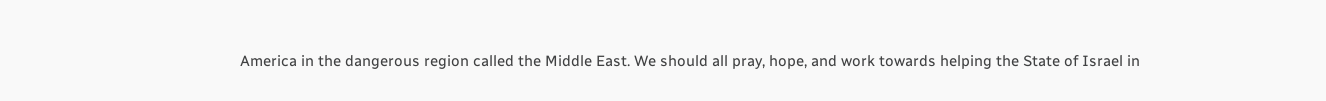America in the dangerous region called the Middle East. We should all pray, hope, and work towards helping the State of Israel in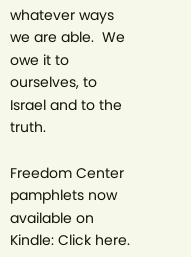whatever ways we are able.  We owe it to ourselves, to Israel and to the truth.

Freedom Center pamphlets now available on Kindle: Click here.